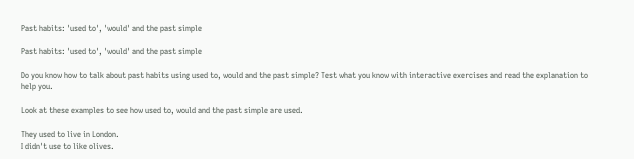Past habits: 'used to', 'would' and the past simple

Past habits: 'used to', 'would' and the past simple

Do you know how to talk about past habits using used to, would and the past simple? Test what you know with interactive exercises and read the explanation to help you.

Look at these examples to see how used to, would and the past simple are used.

They used to live in London.
I didn't use to like olives.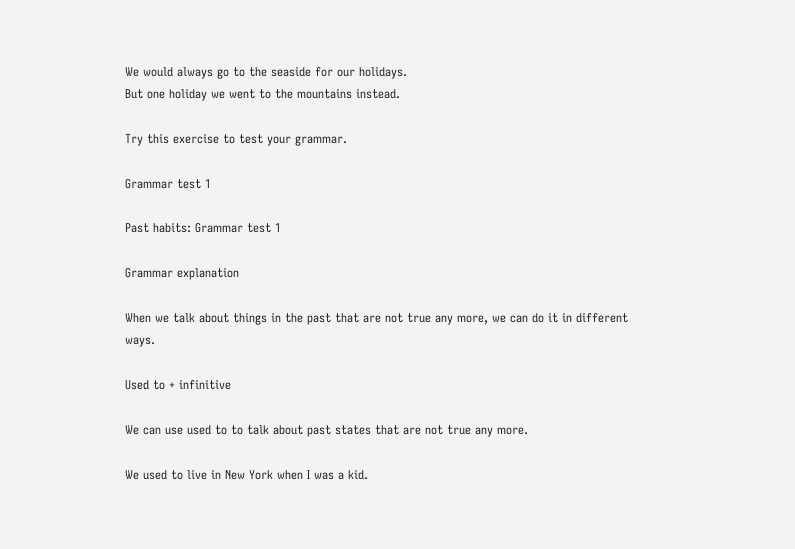We would always go to the seaside for our holidays.
But one holiday we went to the mountains instead.

Try this exercise to test your grammar.

Grammar test 1

Past habits: Grammar test 1

Grammar explanation

When we talk about things in the past that are not true any more, we can do it in different ways.

Used to + infinitive

We can use used to to talk about past states that are not true any more.

We used to live in New York when I was a kid.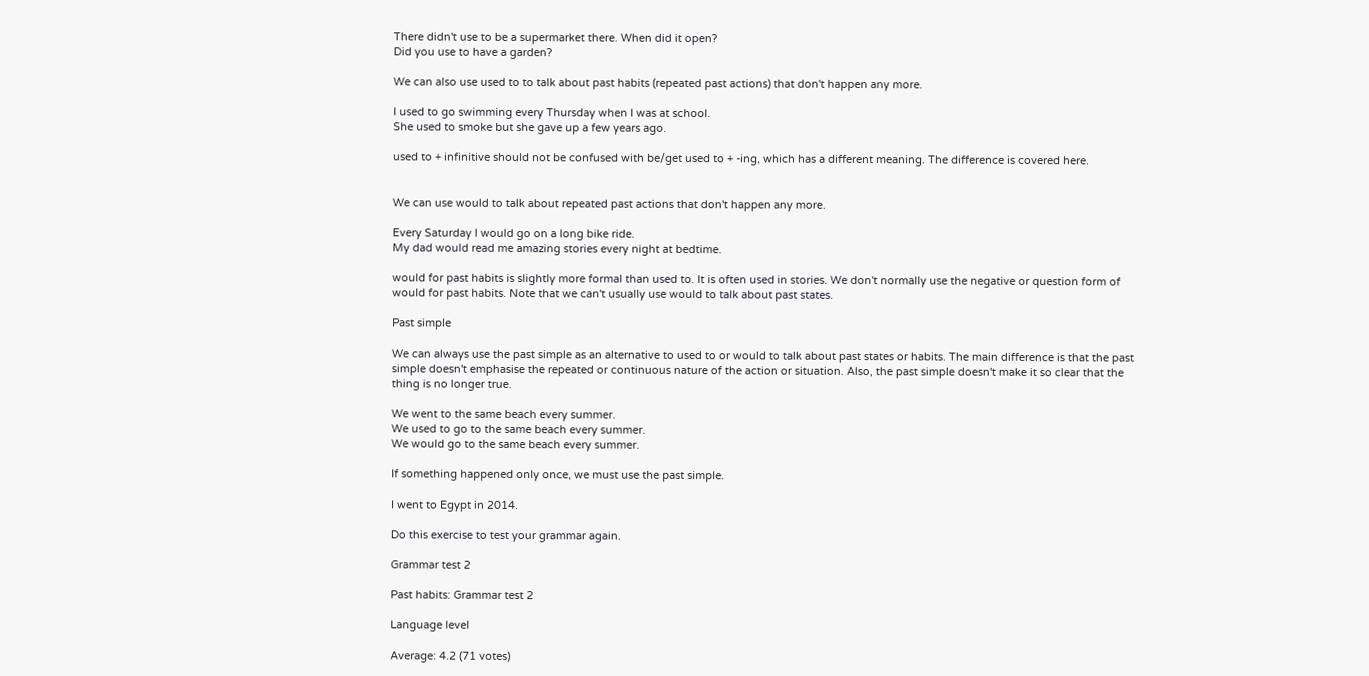There didn't use to be a supermarket there. When did it open?
Did you use to have a garden?

We can also use used to to talk about past habits (repeated past actions) that don't happen any more.

I used to go swimming every Thursday when I was at school.
She used to smoke but she gave up a few years ago.

used to + infinitive should not be confused with be/get used to + -ing, which has a different meaning. The difference is covered here.


We can use would to talk about repeated past actions that don't happen any more.

Every Saturday I would go on a long bike ride.
My dad would read me amazing stories every night at bedtime.

would for past habits is slightly more formal than used to. It is often used in stories. We don't normally use the negative or question form of would for past habits. Note that we can't usually use would to talk about past states.

Past simple

We can always use the past simple as an alternative to used to or would to talk about past states or habits. The main difference is that the past simple doesn't emphasise the repeated or continuous nature of the action or situation. Also, the past simple doesn't make it so clear that the thing is no longer true.

We went to the same beach every summer.
We used to go to the same beach every summer.
We would go to the same beach every summer.

If something happened only once, we must use the past simple.

I went to Egypt in 2014.

Do this exercise to test your grammar again.

Grammar test 2

Past habits: Grammar test 2

Language level

Average: 4.2 (71 votes)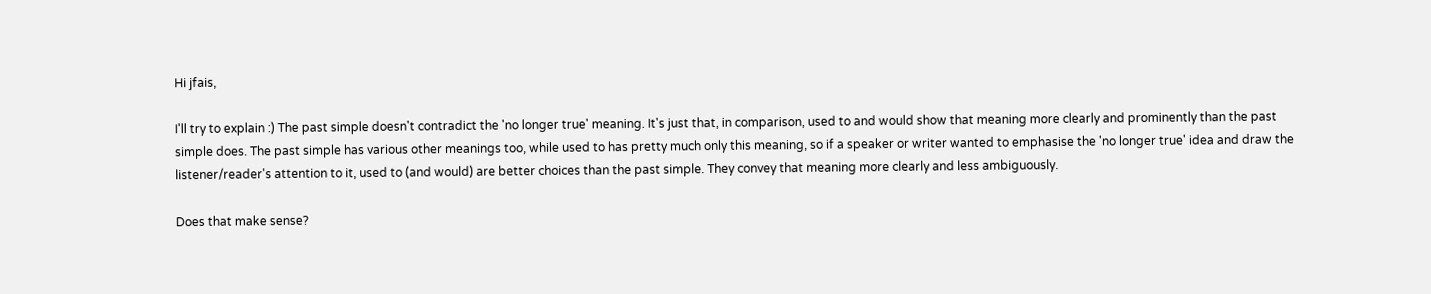Hi jfais,

I'll try to explain :) The past simple doesn't contradict the 'no longer true' meaning. It's just that, in comparison, used to and would show that meaning more clearly and prominently than the past simple does. The past simple has various other meanings too, while used to has pretty much only this meaning, so if a speaker or writer wanted to emphasise the 'no longer true' idea and draw the listener/reader's attention to it, used to (and would) are better choices than the past simple. They convey that meaning more clearly and less ambiguously.

Does that make sense?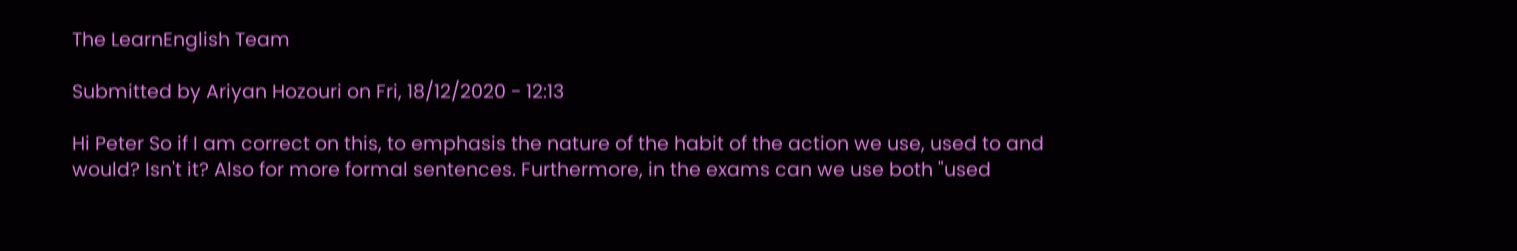The LearnEnglish Team

Submitted by Ariyan Hozouri on Fri, 18/12/2020 - 12:13

Hi Peter So if I am correct on this, to emphasis the nature of the habit of the action we use, used to and would? Isn't it? Also for more formal sentences. Furthermore, in the exams can we use both "used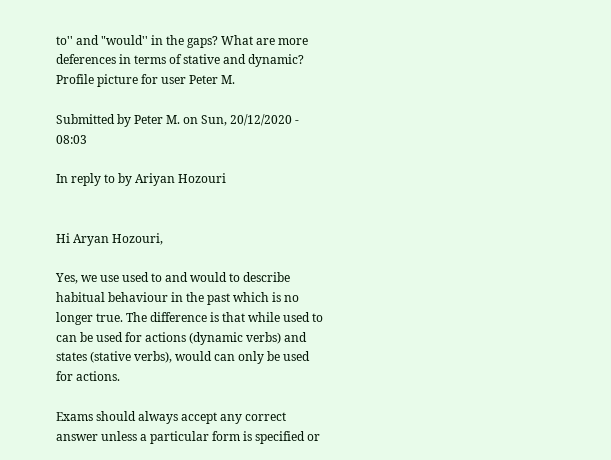to'' and "would'' in the gaps? What are more deferences in terms of stative and dynamic?
Profile picture for user Peter M.

Submitted by Peter M. on Sun, 20/12/2020 - 08:03

In reply to by Ariyan Hozouri


Hi Aryan Hozouri,

Yes, we use used to and would to describe habitual behaviour in the past which is no longer true. The difference is that while used to can be used for actions (dynamic verbs) and states (stative verbs), would can only be used for actions.

Exams should always accept any correct answer unless a particular form is specified or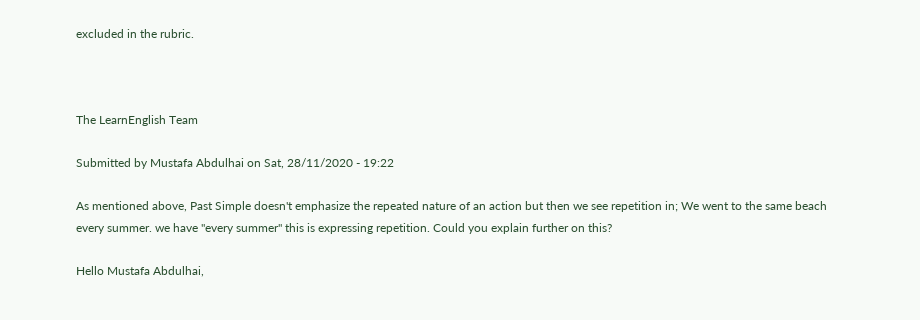excluded in the rubric.



The LearnEnglish Team

Submitted by Mustafa Abdulhai on Sat, 28/11/2020 - 19:22

As mentioned above, Past Simple doesn't emphasize the repeated nature of an action but then we see repetition in; We went to the same beach every summer. we have "every summer" this is expressing repetition. Could you explain further on this?

Hello Mustafa Abdulhai,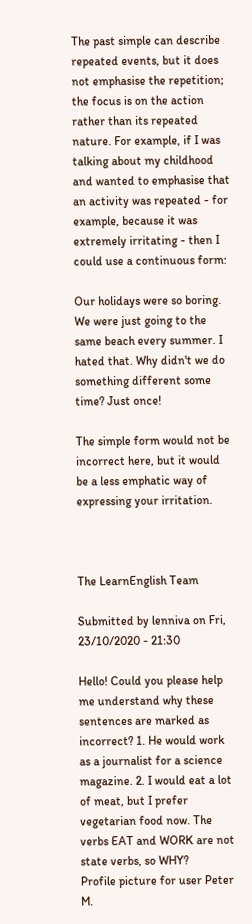The past simple can describe repeated events, but it does not emphasise the repetition; the focus is on the action rather than its repeated nature. For example, if I was talking about my childhood and wanted to emphasise that an activity was repeated - for example, because it was extremely irritating - then I could use a continuous form:

Our holidays were so boring. We were just going to the same beach every summer. I hated that. Why didn't we do something different some time? Just once!

The simple form would not be incorrect here, but it would be a less emphatic way of expressing your irritation.



The LearnEnglish Team

Submitted by lenniva on Fri, 23/10/2020 - 21:30

Hello! Could you please help me understand why these sentences are marked as incorrect? 1. He would work as a journalist for a science magazine. 2. I would eat a lot of meat, but I prefer vegetarian food now. The verbs EAT and WORK are not state verbs, so WHY?
Profile picture for user Peter M.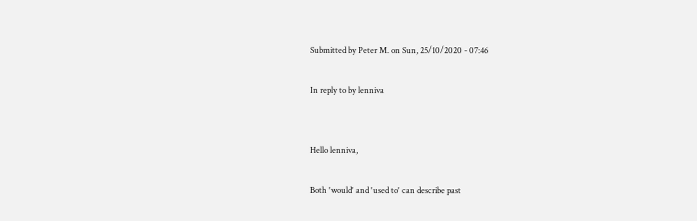Submitted by Peter M. on Sun, 25/10/2020 - 07:46

In reply to by lenniva


Hello lenniva,

Both 'would' and 'used to' can describe past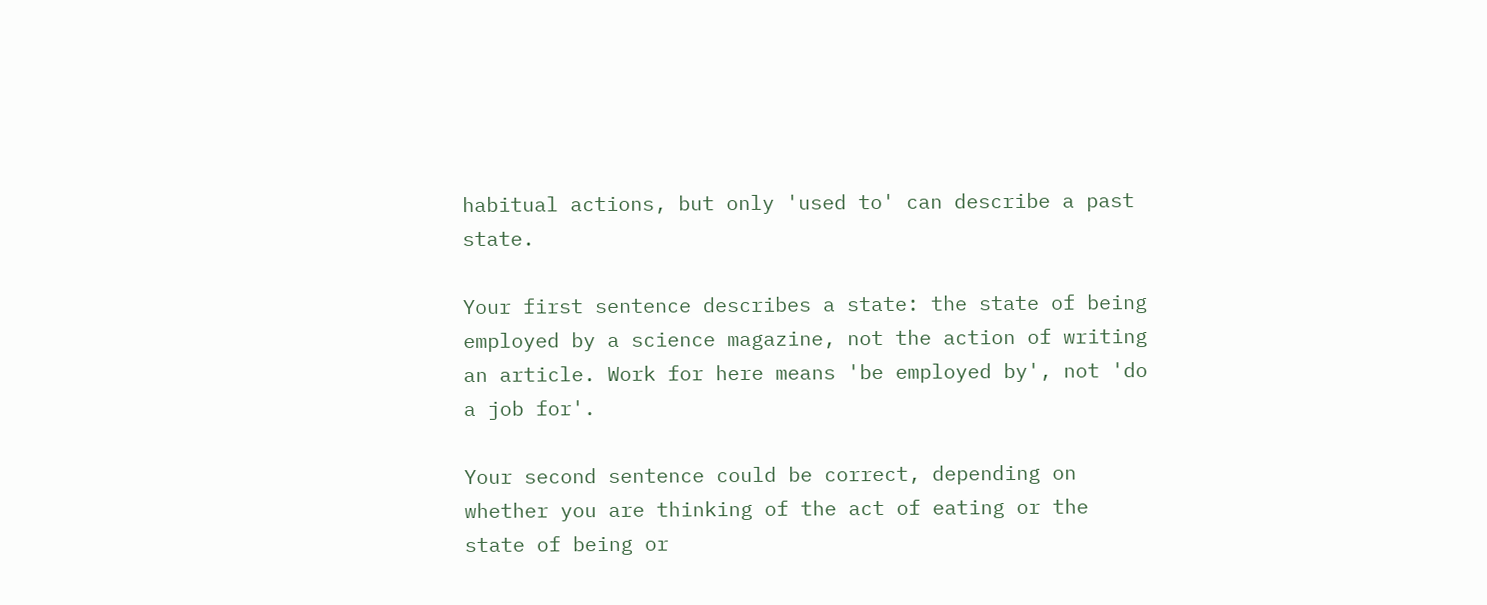habitual actions, but only 'used to' can describe a past state.

Your first sentence describes a state: the state of being employed by a science magazine, not the action of writing an article. Work for here means 'be employed by', not 'do a job for'.

Your second sentence could be correct, depending on whether you are thinking of the act of eating or the state of being or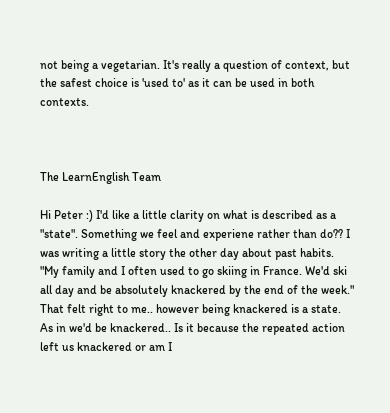not being a vegetarian. It's really a question of context, but the safest choice is 'used to' as it can be used in both contexts.



The LearnEnglish Team

Hi Peter :) I'd like a little clarity on what is described as a "state". Something we feel and experiene rather than do?? I was writing a little story the other day about past habits. "My family and I often used to go skiing in France. We'd ski all day and be absolutely knackered by the end of the week." That felt right to me.. however being knackered is a state. As in we'd be knackered.. Is it because the repeated action left us knackered or am I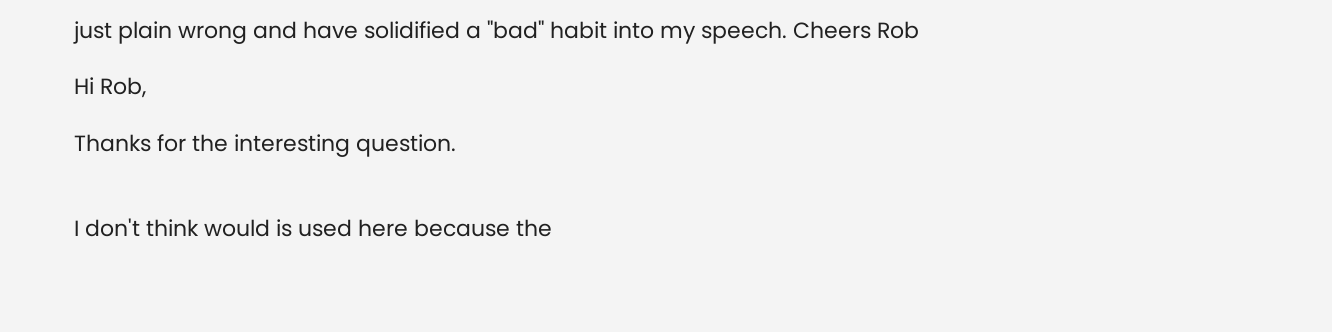just plain wrong and have solidified a "bad" habit into my speech. Cheers Rob

Hi Rob,

Thanks for the interesting question.


I don't think would is used here because the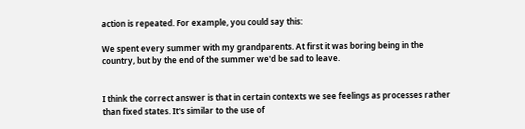action is repeated. For example, you could say this:

We spent every summer with my grandparents. At first it was boring being in the country, but by the end of the summer we'd be sad to leave.


I think the correct answer is that in certain contexts we see feelings as processes rather than fixed states. It's similar to the use of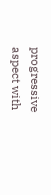progressive aspect with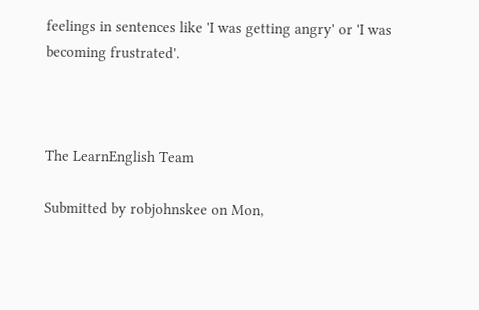feelings in sentences like 'I was getting angry' or 'I was becoming frustrated'.



The LearnEnglish Team

Submitted by robjohnskee on Mon,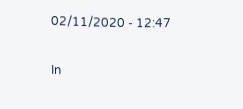02/11/2020 - 12:47

In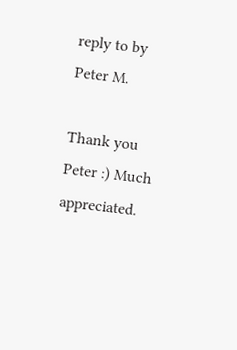reply to by Peter M.

Thank you Peter :) Much appreciated.